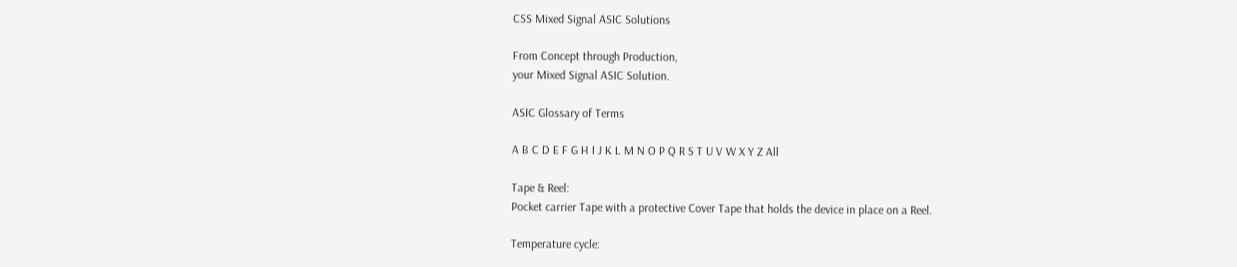CSS Mixed Signal ASIC Solutions

From Concept through Production,
your Mixed Signal ASIC Solution.

ASIC Glossary of Terms

A B C D E F G H I J K L M N O P Q R S T U V W X Y Z All

Tape & Reel:
Pocket carrier Tape with a protective Cover Tape that holds the device in place on a Reel.

Temperature cycle: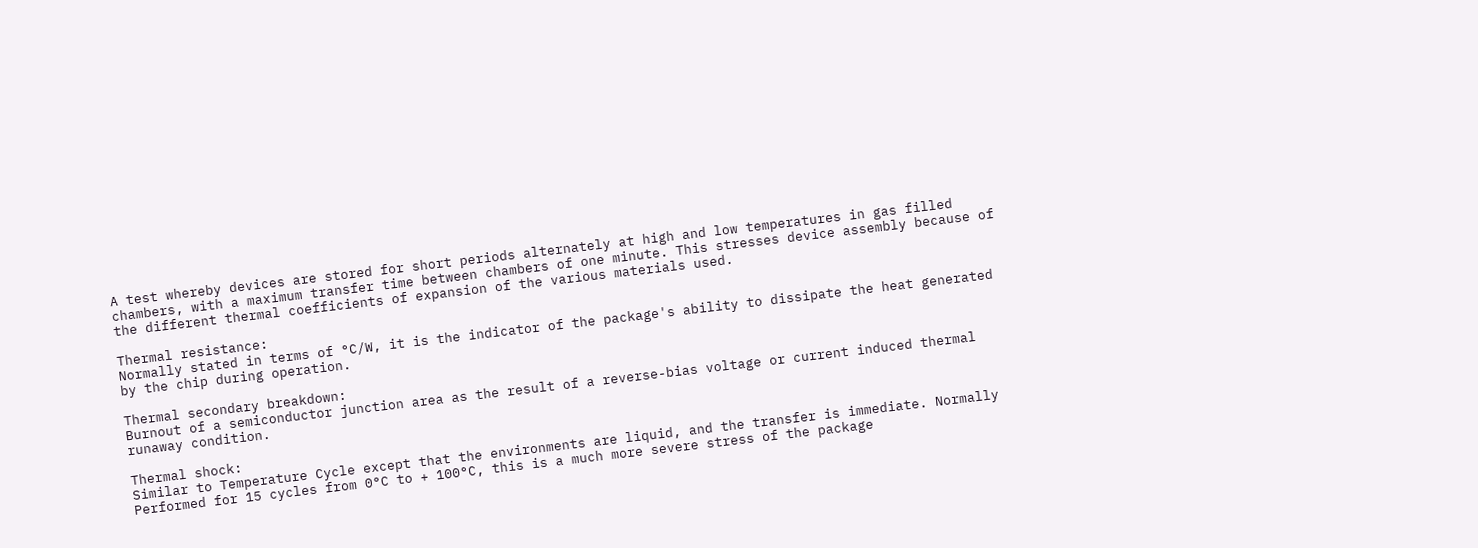A test whereby devices are stored for short periods alternately at high and low temperatures in gas filled chambers, with a maximum transfer time between chambers of one minute. This stresses device assembly because of the different thermal coefficients of expansion of the various materials used.

Thermal resistance:
Normally stated in terms of °C/W, it is the indicator of the package's ability to dissipate the heat generated by the chip during operation.

Thermal secondary breakdown:
Burnout of a semiconductor junction area as the result of a reverse-bias voltage or current induced thermal runaway condition.

Thermal shock:
Similar to Temperature Cycle except that the environments are liquid, and the transfer is immediate. Normally Performed for 15 cycles from 0°C to + 100°C, this is a much more severe stress of the package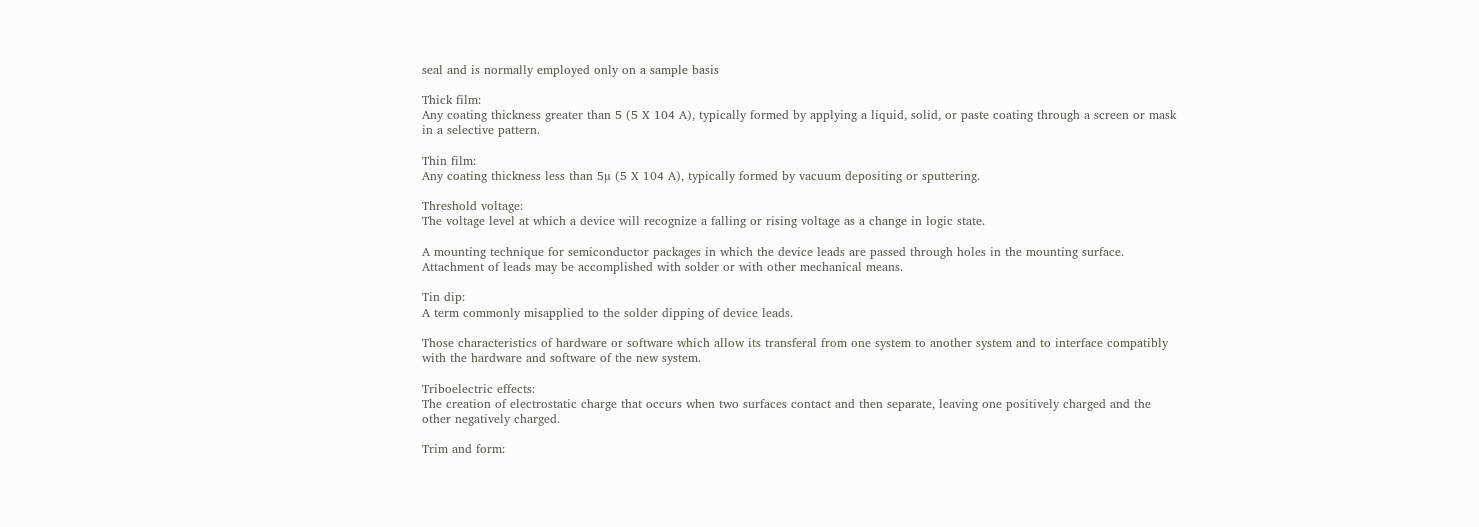seal and is normally employed only on a sample basis

Thick film:
Any coating thickness greater than 5 (5 X 104 A), typically formed by applying a liquid, solid, or paste coating through a screen or mask in a selective pattern.

Thin film:
Any coating thickness less than 5µ (5 X 104 A), typically formed by vacuum depositing or sputtering.

Threshold voltage:
The voltage level at which a device will recognize a falling or rising voltage as a change in logic state.

A mounting technique for semiconductor packages in which the device leads are passed through holes in the mounting surface. Attachment of leads may be accomplished with solder or with other mechanical means.

Tin dip:
A term commonly misapplied to the solder dipping of device leads.

Those characteristics of hardware or software which allow its transferal from one system to another system and to interface compatibly with the hardware and software of the new system.

Triboelectric effects:
The creation of electrostatic charge that occurs when two surfaces contact and then separate, leaving one positively charged and the other negatively charged.

Trim and form: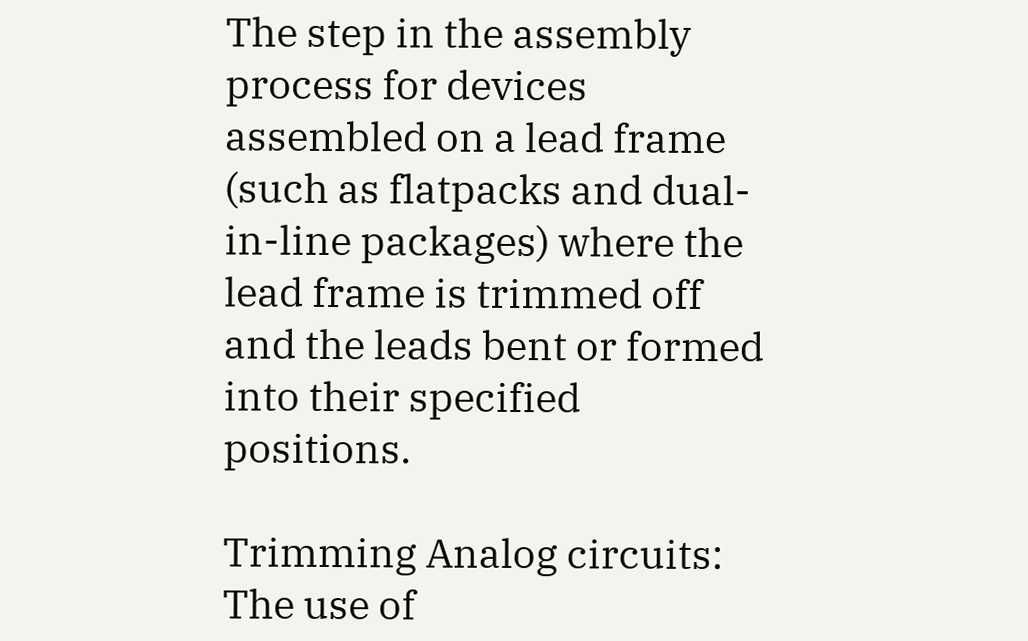The step in the assembly process for devices assembled on a lead frame (such as flatpacks and dual-in-line packages) where the lead frame is trimmed off and the leads bent or formed into their specified positions.

Trimming Analog circuits:
The use of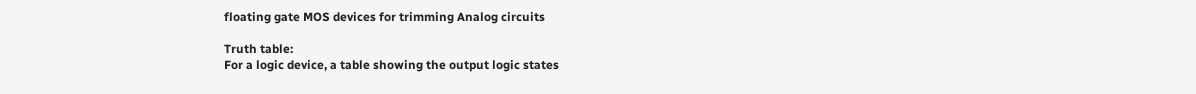floating gate MOS devices for trimming Analog circuits

Truth table:
For a logic device, a table showing the output logic states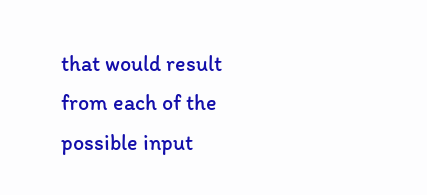that would result from each of the possible input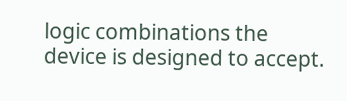logic combinations the device is designed to accept.